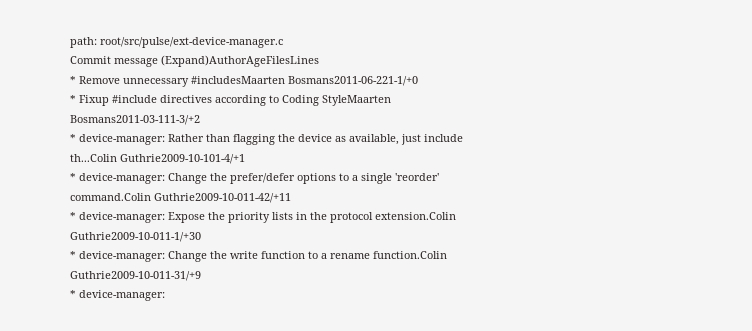path: root/src/pulse/ext-device-manager.c
Commit message (Expand)AuthorAgeFilesLines
* Remove unnecessary #includesMaarten Bosmans2011-06-221-1/+0
* Fixup #include directives according to Coding StyleMaarten Bosmans2011-03-111-3/+2
* device-manager: Rather than flagging the device as available, just include th...Colin Guthrie2009-10-101-4/+1
* device-manager: Change the prefer/defer options to a single 'reorder' command.Colin Guthrie2009-10-011-42/+11
* device-manager: Expose the priority lists in the protocol extension.Colin Guthrie2009-10-011-1/+30
* device-manager: Change the write function to a rename function.Colin Guthrie2009-10-011-31/+9
* device-manager: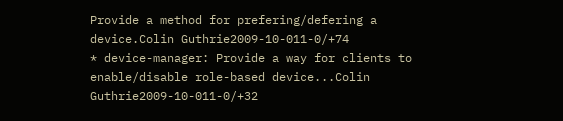Provide a method for prefering/defering a device.Colin Guthrie2009-10-011-0/+74
* device-manager: Provide a way for clients to enable/disable role-based device...Colin Guthrie2009-10-011-0/+32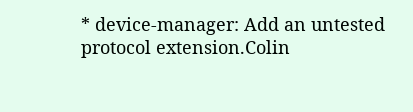* device-manager: Add an untested protocol extension.Colin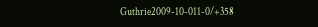Guthrie2009-10-011-0/+358